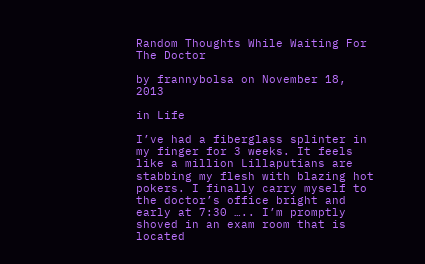Random Thoughts While Waiting For The Doctor

by frannybolsa on November 18, 2013

in Life

I’ve had a fiberglass splinter in my finger for 3 weeks. It feels like a million Lillaputians are stabbing my flesh with blazing hot pokers. I finally carry myself to the doctor’s office bright and early at 7:30 ….. I’m promptly shoved in an exam room that is located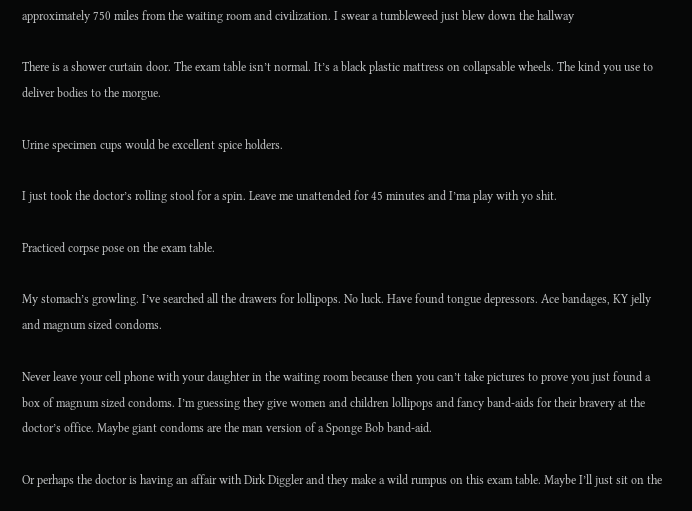approximately 750 miles from the waiting room and civilization. I swear a tumbleweed just blew down the hallway

There is a shower curtain door. The exam table isn’t normal. It’s a black plastic mattress on collapsable wheels. The kind you use to deliver bodies to the morgue.

Urine specimen cups would be excellent spice holders.

I just took the doctor’s rolling stool for a spin. Leave me unattended for 45 minutes and I’ma play with yo shit.

Practiced corpse pose on the exam table.

My stomach’s growling. I’ve searched all the drawers for lollipops. No luck. Have found tongue depressors. Ace bandages, KY jelly and magnum sized condoms.

Never leave your cell phone with your daughter in the waiting room because then you can’t take pictures to prove you just found a box of magnum sized condoms. I’m guessing they give women and children lollipops and fancy band-aids for their bravery at the doctor’s office. Maybe giant condoms are the man version of a Sponge Bob band-aid.

Or perhaps the doctor is having an affair with Dirk Diggler and they make a wild rumpus on this exam table. Maybe I’ll just sit on the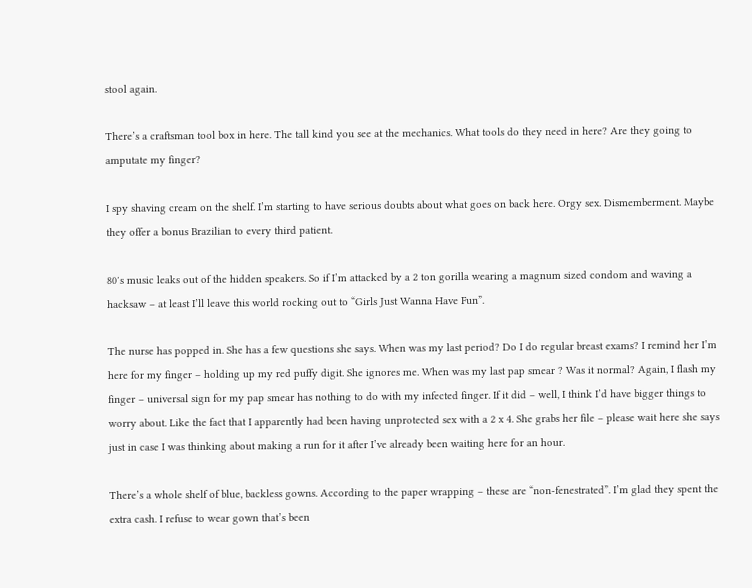stool again.

There’s a craftsman tool box in here. The tall kind you see at the mechanics. What tools do they need in here? Are they going to amputate my finger?

I spy shaving cream on the shelf. I’m starting to have serious doubts about what goes on back here. Orgy sex. Dismemberment. Maybe they offer a bonus Brazilian to every third patient.

80′s music leaks out of the hidden speakers. So if I’m attacked by a 2 ton gorilla wearing a magnum sized condom and waving a hacksaw – at least I’ll leave this world rocking out to “Girls Just Wanna Have Fun”.

The nurse has popped in. She has a few questions she says. When was my last period? Do I do regular breast exams? I remind her I’m here for my finger – holding up my red puffy digit. She ignores me. When was my last pap smear ? Was it normal? Again, I flash my finger – universal sign for my pap smear has nothing to do with my infected finger. If it did – well, I think I’d have bigger things to worry about. Like the fact that I apparently had been having unprotected sex with a 2 x 4. She grabs her file – please wait here she says just in case I was thinking about making a run for it after I’ve already been waiting here for an hour.

There’s a whole shelf of blue, backless gowns. According to the paper wrapping – these are “non-fenestrated”. I’m glad they spent the extra cash. I refuse to wear gown that’s been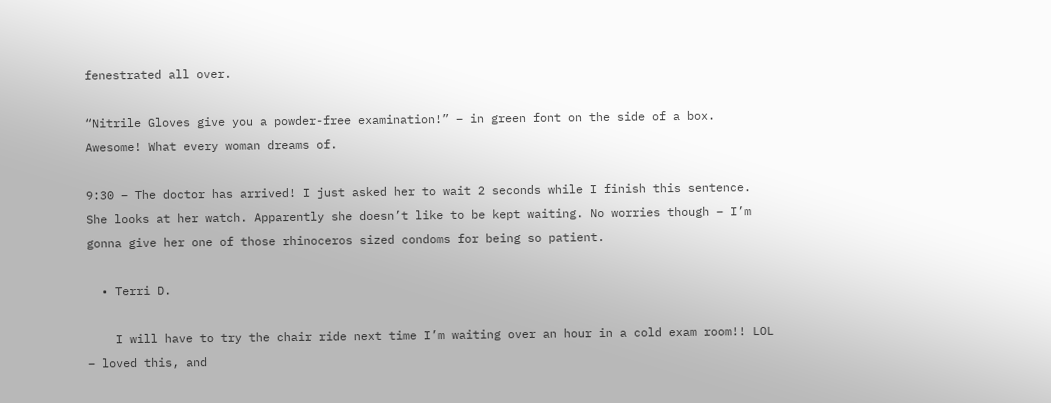fenestrated all over.

“Nitrile Gloves give you a powder-free examination!” – in green font on the side of a box. Awesome! What every woman dreams of.

9:30 – The doctor has arrived! I just asked her to wait 2 seconds while I finish this sentence. She looks at her watch. Apparently she doesn’t like to be kept waiting. No worries though – I’m gonna give her one of those rhinoceros sized condoms for being so patient.

  • Terri D.

    I will have to try the chair ride next time I’m waiting over an hour in a cold exam room!! LOL – loved this, and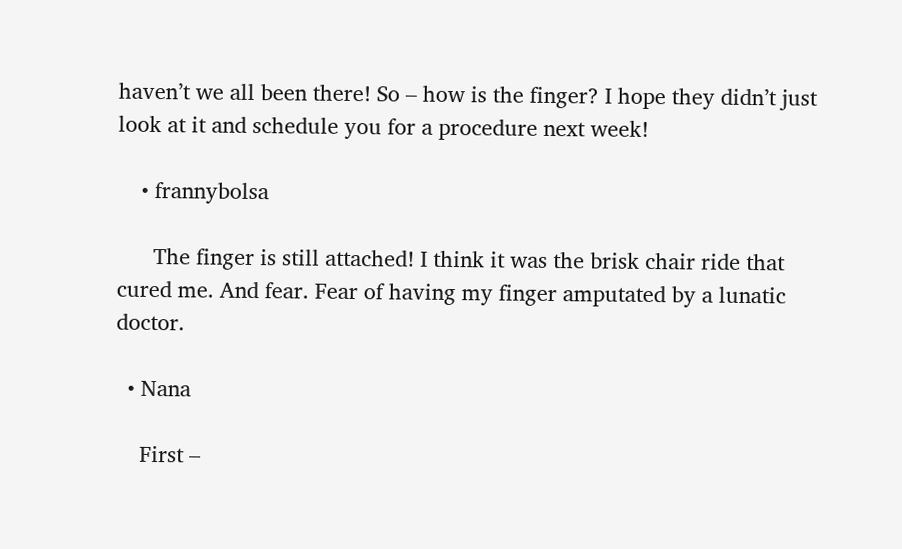haven’t we all been there! So – how is the finger? I hope they didn’t just look at it and schedule you for a procedure next week!

    • frannybolsa

      The finger is still attached! I think it was the brisk chair ride that cured me. And fear. Fear of having my finger amputated by a lunatic doctor.

  • Nana

    First –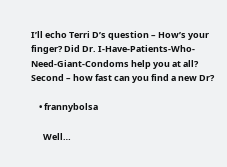I’ll echo Terri D’s question – How’s your finger? Did Dr. I-Have-Patients-Who-Need-Giant-Condoms help you at all? Second – how fast can you find a new Dr?

    • frannybolsa

      Well…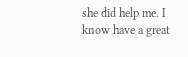she did help me. I know have a great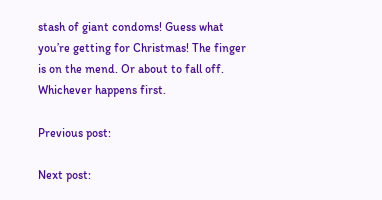stash of giant condoms! Guess what you’re getting for Christmas! The finger is on the mend. Or about to fall off. Whichever happens first.

Previous post:

Next post: